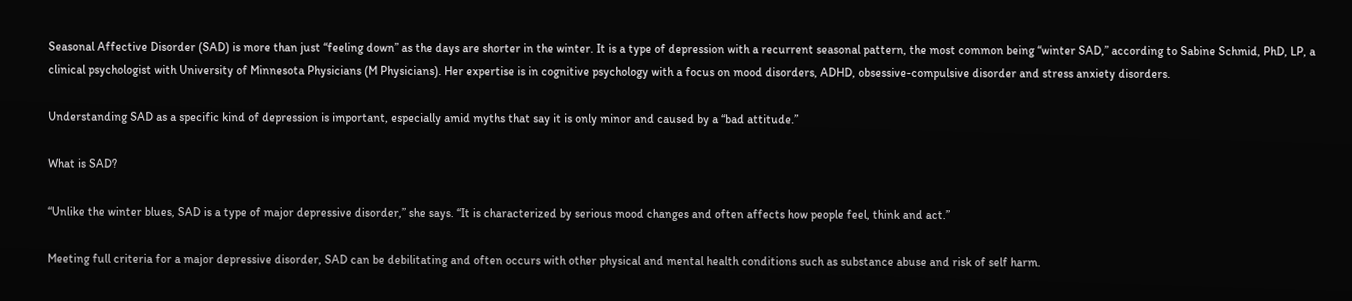Seasonal Affective Disorder (SAD) is more than just “feeling down” as the days are shorter in the winter. It is a type of depression with a recurrent seasonal pattern, the most common being “winter SAD,” according to Sabine Schmid, PhD, LP, a clinical psychologist with University of Minnesota Physicians (M Physicians). Her expertise is in cognitive psychology with a focus on mood disorders, ADHD, obsessive-compulsive disorder and stress anxiety disorders.

Understanding SAD as a specific kind of depression is important, especially amid myths that say it is only minor and caused by a “bad attitude.”

What is SAD?

“Unlike the winter blues, SAD is a type of major depressive disorder,” she says. “It is characterized by serious mood changes and often affects how people feel, think and act.”

Meeting full criteria for a major depressive disorder, SAD can be debilitating and often occurs with other physical and mental health conditions such as substance abuse and risk of self harm.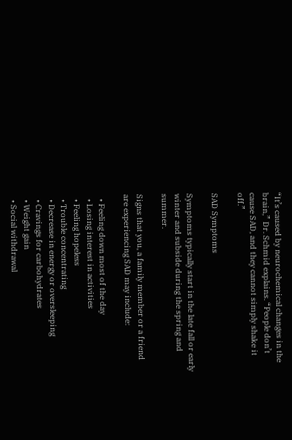“It’s caused by neurochemical changes in the brain,” Dr. Schmid explains. “People don’t cause SAD, and they cannot simply shake it off.”

SAD Symptoms

Symptoms typically start in the late fall or early winter and subside during the spring and summer.

Signs that you, a family member or a friend are experiencing SAD may include:

  • Feeling down most of the day
  • Losing interest in activities
  • Feeling hopeless
  • Trouble concentrating
  • Decrease in energy or oversleeping
  • Cravings for carbohydrates
  • Weight gain
  • Social withdrawal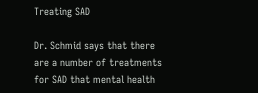Treating SAD

Dr. Schmid says that there are a number of treatments for SAD that mental health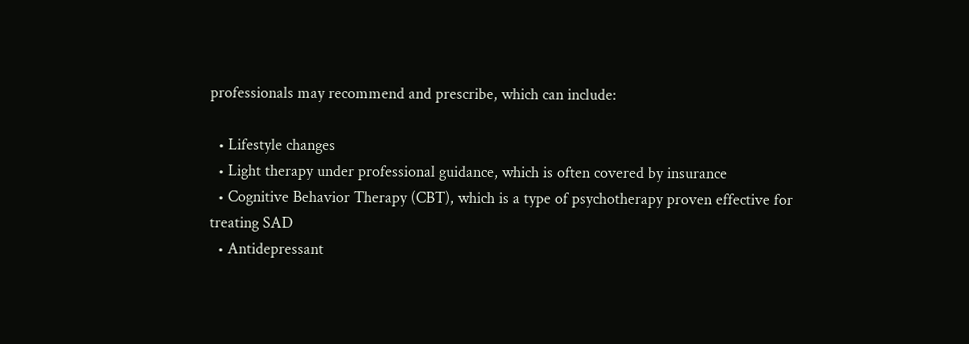professionals may recommend and prescribe, which can include:

  • Lifestyle changes
  • Light therapy under professional guidance, which is often covered by insurance
  • Cognitive Behavior Therapy (CBT), which is a type of psychotherapy proven effective for treating SAD
  • Antidepressant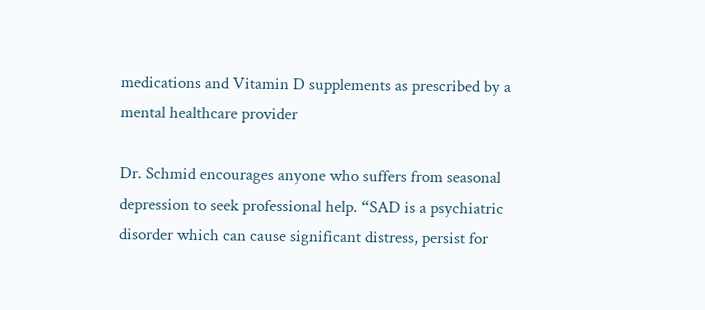medications and Vitamin D supplements as prescribed by a mental healthcare provider

Dr. Schmid encourages anyone who suffers from seasonal depression to seek professional help. “SAD is a psychiatric disorder which can cause significant distress, persist for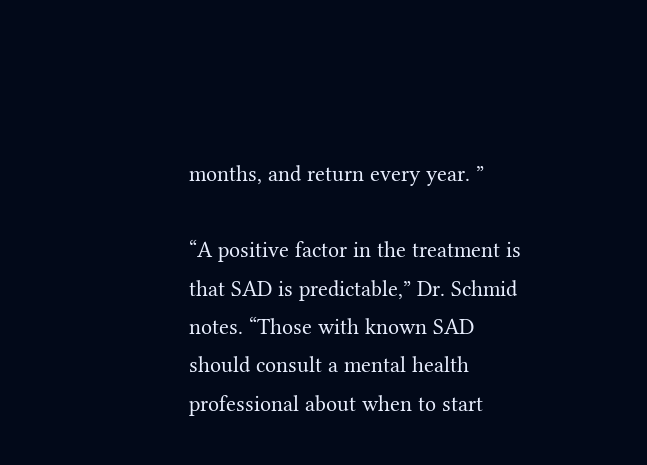months, and return every year. ”

“A positive factor in the treatment is that SAD is predictable,” Dr. Schmid notes. “Those with known SAD should consult a mental health professional about when to start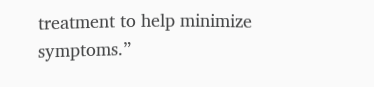treatment to help minimize symptoms.”